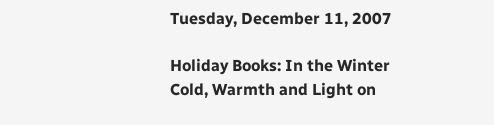Tuesday, December 11, 2007

Holiday Books: In the Winter Cold, Warmth and Light on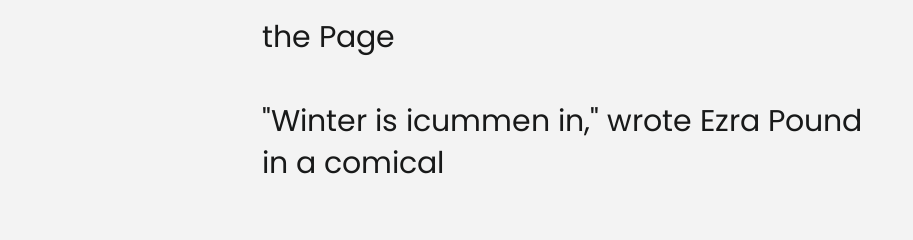the Page

"Winter is icummen in," wrote Ezra Pound in a comical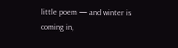little poem — and winter is coming in,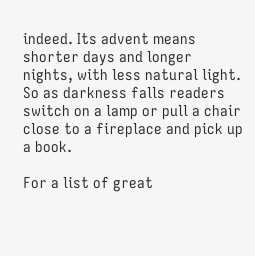indeed. Its advent means shorter days and longer nights, with less natural light. So as darkness falls readers switch on a lamp or pull a chair close to a fireplace and pick up a book.

For a list of great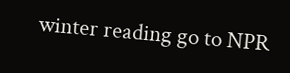winter reading go to NPR